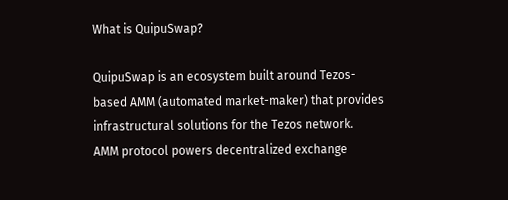What is QuipuSwap?

QuipuSwap is an ecosystem built around Tezos-based AMM (automated market-maker) that provides infrastructural solutions for the Tezos network.
AMM protocol powers decentralized exchange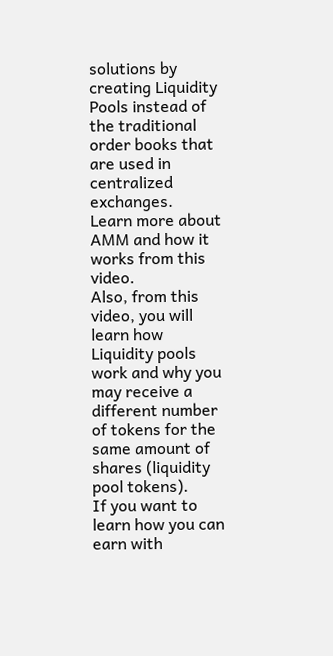solutions by creating Liquidity Pools instead of the traditional order books that are used in centralized exchanges.
Learn more about AMM and how it works from this video.
Also, from this video, you will learn how Liquidity pools work and why you may receive a different number of tokens for the same amount of shares (liquidity pool tokens).
If you want to learn how you can earn with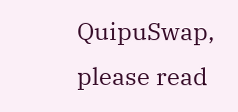QuipuSwap, please read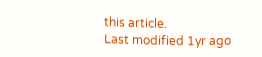this article.
Last modified 1yr ago